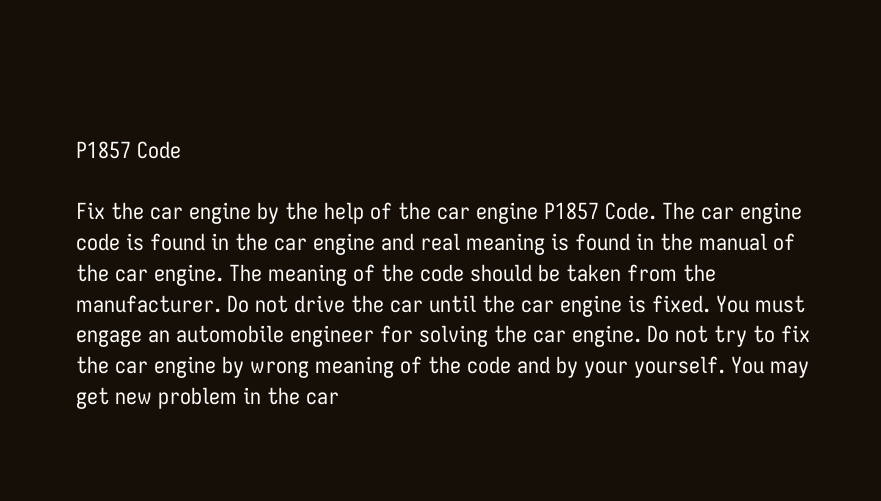P1857 Code

Fix the car engine by the help of the car engine P1857 Code. The car engine code is found in the car engine and real meaning is found in the manual of the car engine. The meaning of the code should be taken from the manufacturer. Do not drive the car until the car engine is fixed. You must engage an automobile engineer for solving the car engine. Do not try to fix the car engine by wrong meaning of the code and by your yourself. You may get new problem in the car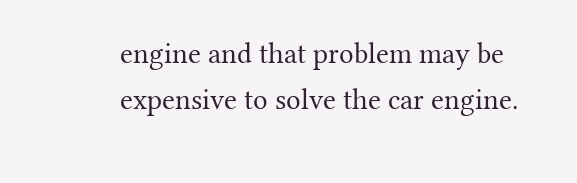engine and that problem may be expensive to solve the car engine.